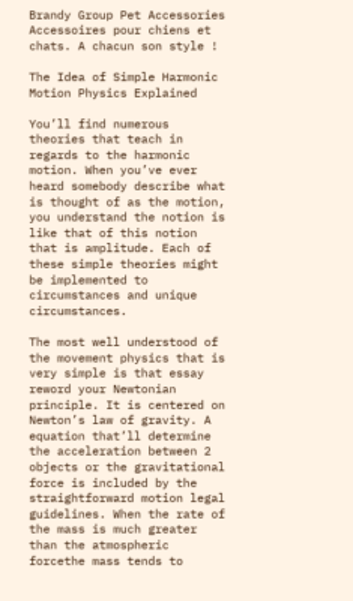Brandy Group Pet Accessories Accessoires pour chiens et chats. A chacun son style !

The Idea of Simple Harmonic Motion Physics Explained

You’ll find numerous theories that teach in regards to the harmonic motion. When you’ve ever heard somebody describe what is thought of as the motion, you understand the notion is like that of this notion that is amplitude. Each of these simple theories might be implemented to circumstances and unique circumstances.

The most well understood of the movement physics that is very simple is that essay reword your Newtonian principle. It is centered on Newton’s law of gravity. A equation that’ll determine the acceleration between 2 objects or the gravitational force is included by the straightforward motion legal guidelines. When the rate of the mass is much greater than the atmospheric forcethe mass tends to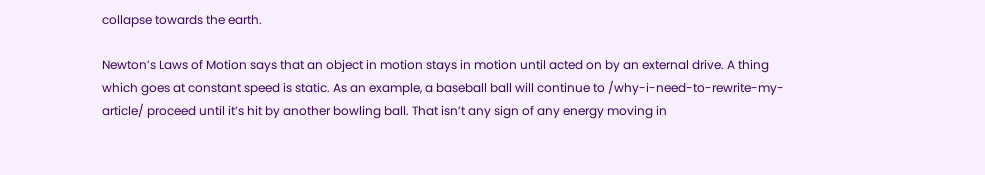collapse towards the earth.

Newton’s Laws of Motion says that an object in motion stays in motion until acted on by an external drive. A thing which goes at constant speed is static. As an example, a baseball ball will continue to /why-i-need-to-rewrite-my-article/ proceed until it’s hit by another bowling ball. That isn’t any sign of any energy moving in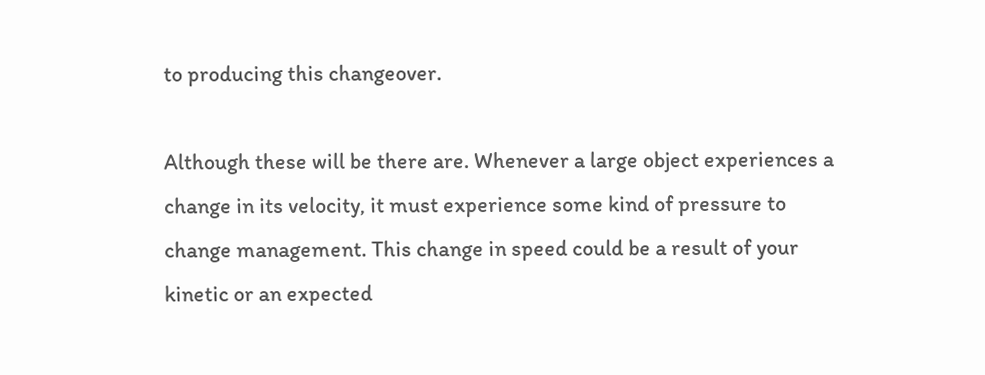to producing this changeover.

Although these will be there are. Whenever a large object experiences a change in its velocity, it must experience some kind of pressure to change management. This change in speed could be a result of your kinetic or an expected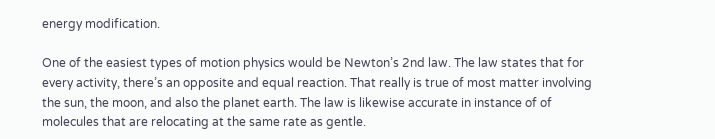energy modification.

One of the easiest types of motion physics would be Newton’s 2nd law. The law states that for every activity, there’s an opposite and equal reaction. That really is true of most matter involving the sun, the moon, and also the planet earth. The law is likewise accurate in instance of of molecules that are relocating at the same rate as gentle.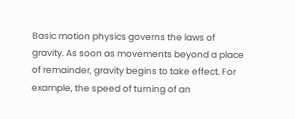Basic motion physics governs the laws of gravity. As soon as movements beyond a place of remainder, gravity begins to take effect. For example, the speed of turning of an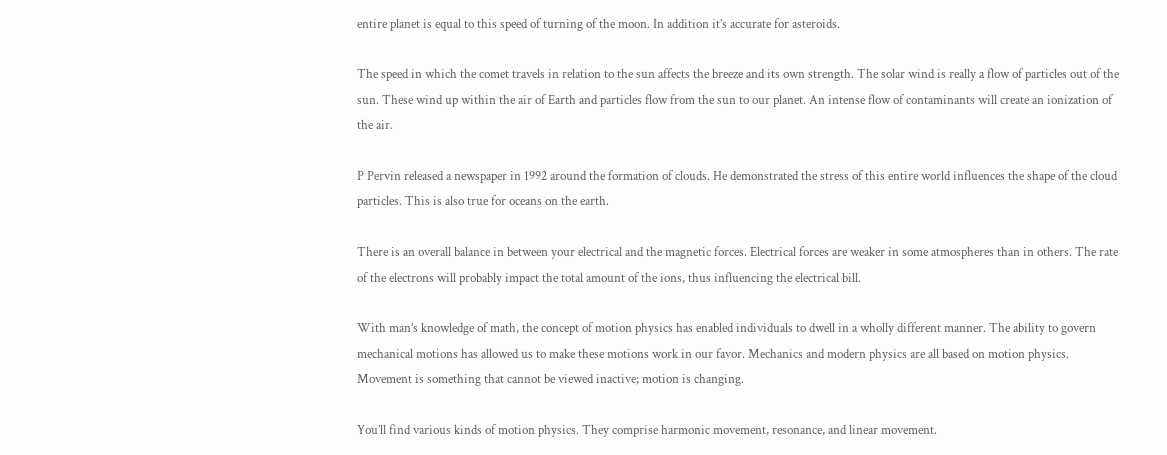entire planet is equal to this speed of turning of the moon. In addition it’s accurate for asteroids.

The speed in which the comet travels in relation to the sun affects the breeze and its own strength. The solar wind is really a flow of particles out of the sun. These wind up within the air of Earth and particles flow from the sun to our planet. An intense flow of contaminants will create an ionization of the air.

P Pervin released a newspaper in 1992 around the formation of clouds. He demonstrated the stress of this entire world influences the shape of the cloud particles. This is also true for oceans on the earth.

There is an overall balance in between your electrical and the magnetic forces. Electrical forces are weaker in some atmospheres than in others. The rate of the electrons will probably impact the total amount of the ions, thus influencing the electrical bill.

With man’s knowledge of math, the concept of motion physics has enabled individuals to dwell in a wholly different manner. The ability to govern mechanical motions has allowed us to make these motions work in our favor. Mechanics and modern physics are all based on motion physics. Movement is something that cannot be viewed inactive; motion is changing.

You’ll find various kinds of motion physics. They comprise harmonic movement, resonance, and linear movement.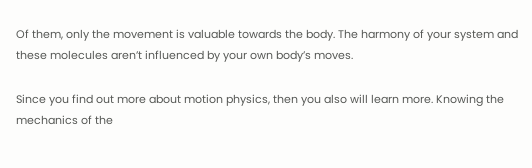Of them, only the movement is valuable towards the body. The harmony of your system and these molecules aren’t influenced by your own body’s moves.

Since you find out more about motion physics, then you also will learn more. Knowing the mechanics of the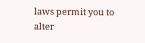laws permit you to alter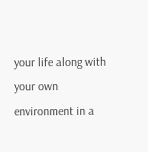your life along with your own environment in a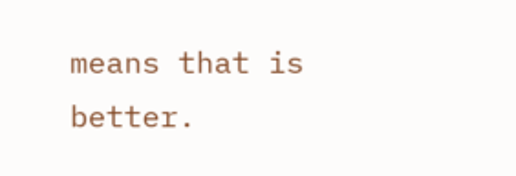means that is better.